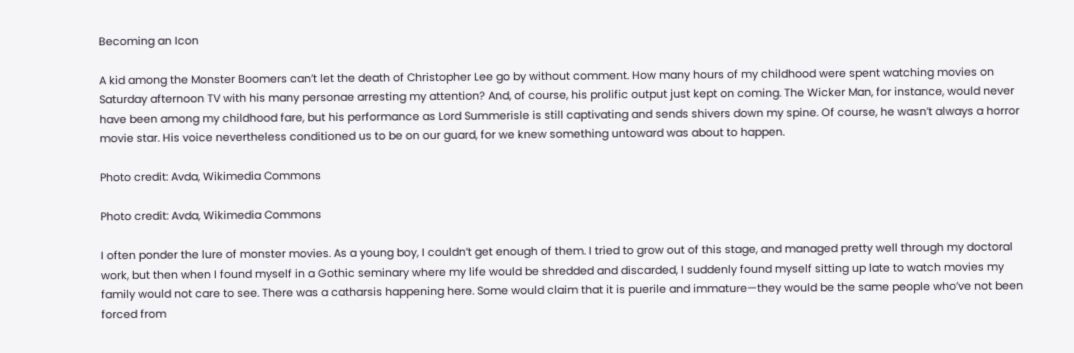Becoming an Icon

A kid among the Monster Boomers can’t let the death of Christopher Lee go by without comment. How many hours of my childhood were spent watching movies on Saturday afternoon TV with his many personae arresting my attention? And, of course, his prolific output just kept on coming. The Wicker Man, for instance, would never have been among my childhood fare, but his performance as Lord Summerisle is still captivating and sends shivers down my spine. Of course, he wasn’t always a horror movie star. His voice nevertheless conditioned us to be on our guard, for we knew something untoward was about to happen.

Photo credit: Avda, Wikimedia Commons

Photo credit: Avda, Wikimedia Commons

I often ponder the lure of monster movies. As a young boy, I couldn’t get enough of them. I tried to grow out of this stage, and managed pretty well through my doctoral work, but then when I found myself in a Gothic seminary where my life would be shredded and discarded, I suddenly found myself sitting up late to watch movies my family would not care to see. There was a catharsis happening here. Some would claim that it is puerile and immature—they would be the same people who’ve not been forced from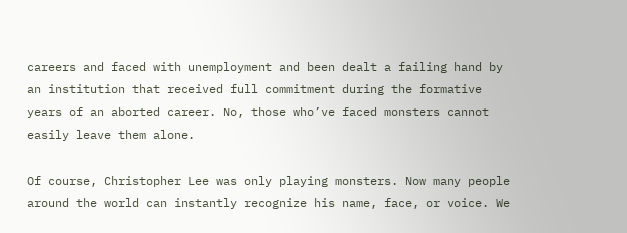careers and faced with unemployment and been dealt a failing hand by an institution that received full commitment during the formative years of an aborted career. No, those who’ve faced monsters cannot easily leave them alone.

Of course, Christopher Lee was only playing monsters. Now many people around the world can instantly recognize his name, face, or voice. We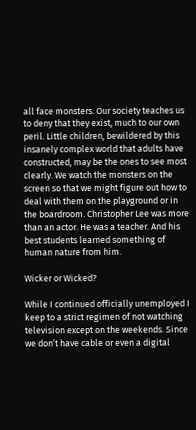all face monsters. Our society teaches us to deny that they exist, much to our own peril. Little children, bewildered by this insanely complex world that adults have constructed, may be the ones to see most clearly. We watch the monsters on the screen so that we might figure out how to deal with them on the playground or in the boardroom. Christopher Lee was more than an actor. He was a teacher. And his best students learned something of human nature from him.

Wicker or Wicked?

While I continued officially unemployed I keep to a strict regimen of not watching television except on the weekends. Since we don’t have cable or even a digital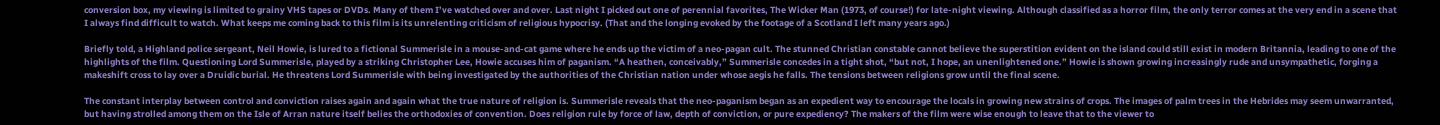conversion box, my viewing is limited to grainy VHS tapes or DVDs. Many of them I’ve watched over and over. Last night I picked out one of perennial favorites, The Wicker Man (1973, of course!) for late-night viewing. Although classified as a horror film, the only terror comes at the very end in a scene that I always find difficult to watch. What keeps me coming back to this film is its unrelenting criticism of religious hypocrisy. (That and the longing evoked by the footage of a Scotland I left many years ago.)

Briefly told, a Highland police sergeant, Neil Howie, is lured to a fictional Summerisle in a mouse-and-cat game where he ends up the victim of a neo-pagan cult. The stunned Christian constable cannot believe the superstition evident on the island could still exist in modern Britannia, leading to one of the highlights of the film. Questioning Lord Summerisle, played by a striking Christopher Lee, Howie accuses him of paganism. “A heathen, conceivably,” Summerisle concedes in a tight shot, “but not, I hope, an unenlightened one.” Howie is shown growing increasingly rude and unsympathetic, forging a makeshift cross to lay over a Druidic burial. He threatens Lord Summerisle with being investigated by the authorities of the Christian nation under whose aegis he falls. The tensions between religions grow until the final scene.

The constant interplay between control and conviction raises again and again what the true nature of religion is. Summerisle reveals that the neo-paganism began as an expedient way to encourage the locals in growing new strains of crops. The images of palm trees in the Hebrides may seem unwarranted, but having strolled among them on the Isle of Arran nature itself belies the orthodoxies of convention. Does religion rule by force of law, depth of conviction, or pure expediency? The makers of the film were wise enough to leave that to the viewer to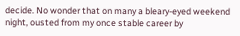decide. No wonder that on many a bleary-eyed weekend night, ousted from my once stable career by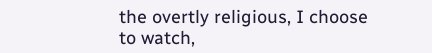the overtly religious, I choose to watch,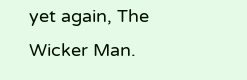yet again, The Wicker Man.